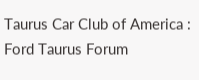Taurus Car Club of America : Ford Taurus Forum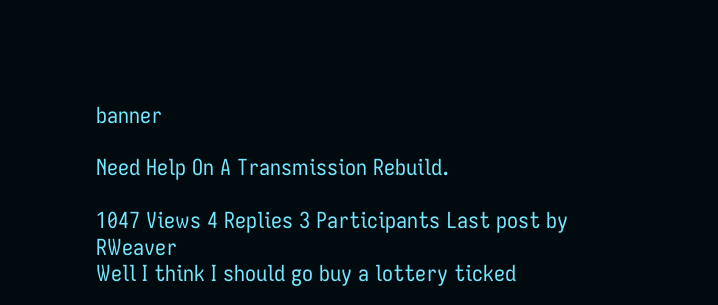banner

Need Help On A Transmission Rebuild.

1047 Views 4 Replies 3 Participants Last post by  RWeaver
Well I think I should go buy a lottery ticked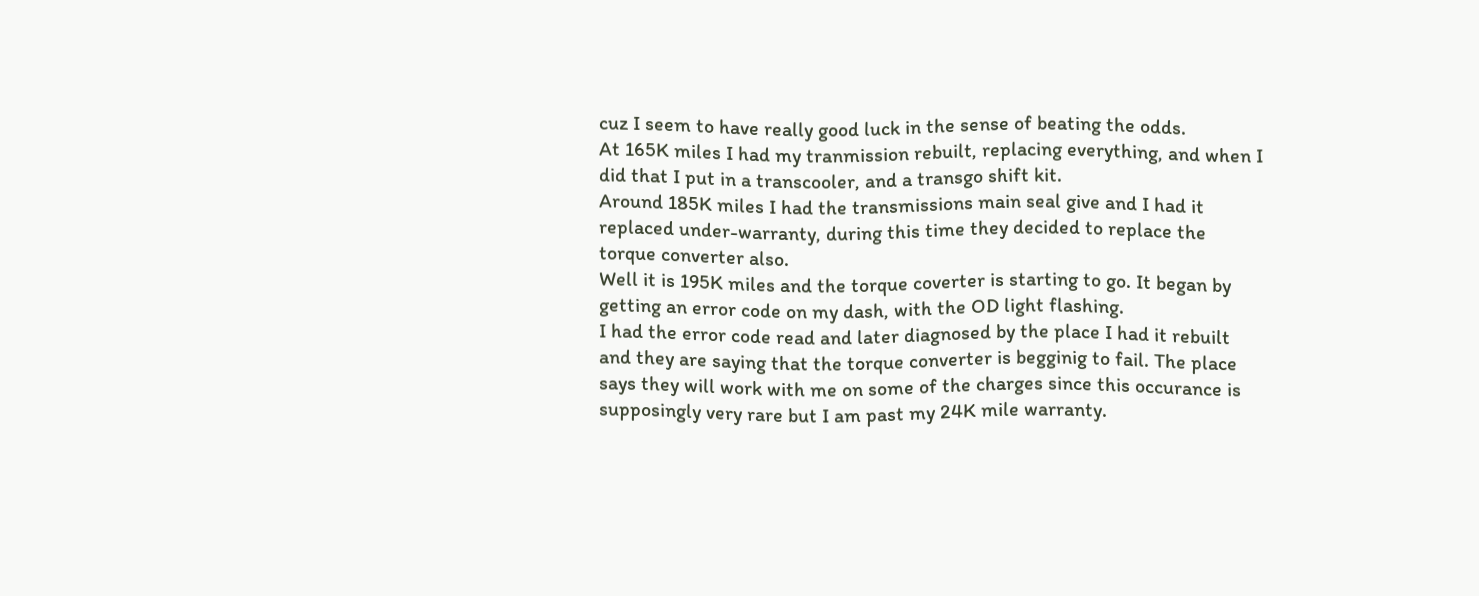cuz I seem to have really good luck in the sense of beating the odds.
At 165K miles I had my tranmission rebuilt, replacing everything, and when I did that I put in a transcooler, and a transgo shift kit.
Around 185K miles I had the transmissions main seal give and I had it replaced under-warranty, during this time they decided to replace the torque converter also.
Well it is 195K miles and the torque coverter is starting to go. It began by getting an error code on my dash, with the OD light flashing.
I had the error code read and later diagnosed by the place I had it rebuilt and they are saying that the torque converter is begginig to fail. The place says they will work with me on some of the charges since this occurance is supposingly very rare but I am past my 24K mile warranty.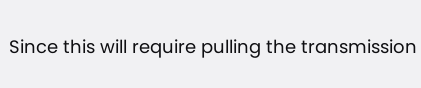Since this will require pulling the transmission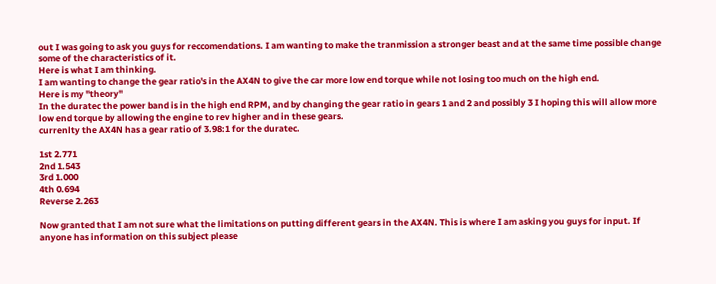out I was going to ask you guys for reccomendations. I am wanting to make the tranmission a stronger beast and at the same time possible change some of the characteristics of it.
Here is what I am thinking.
I am wanting to change the gear ratio's in the AX4N to give the car more low end torque while not losing too much on the high end.
Here is my "theory"
In the duratec the power band is in the high end RPM, and by changing the gear ratio in gears 1 and 2 and possibly 3 I hoping this will allow more low end torque by allowing the engine to rev higher and in these gears.
currenlty the AX4N has a gear ratio of 3.98:1 for the duratec.

1st 2.771
2nd 1.543
3rd 1.000
4th 0.694
Reverse 2.263

Now granted that I am not sure what the limitations on putting different gears in the AX4N. This is where I am asking you guys for input. If anyone has information on this subject please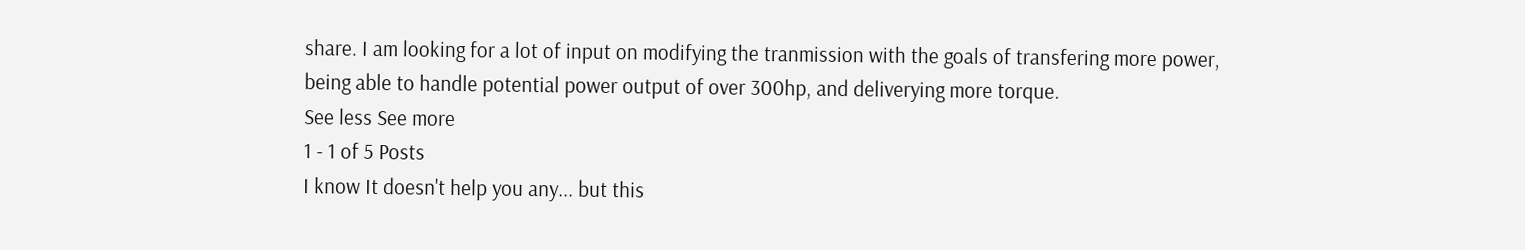share. I am looking for a lot of input on modifying the tranmission with the goals of transfering more power, being able to handle potential power output of over 300hp, and deliverying more torque.
See less See more
1 - 1 of 5 Posts
I know It doesn't help you any... but this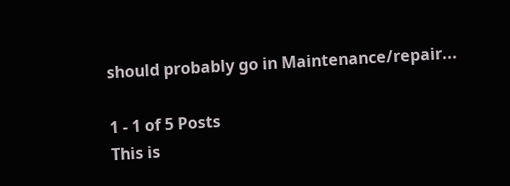should probably go in Maintenance/repair...

1 - 1 of 5 Posts
This is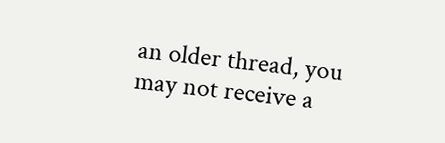an older thread, you may not receive a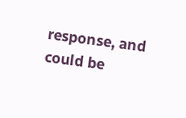response, and could be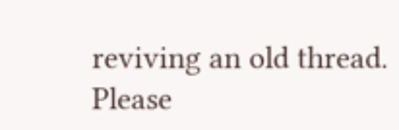reviving an old thread. Please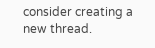consider creating a new thread.